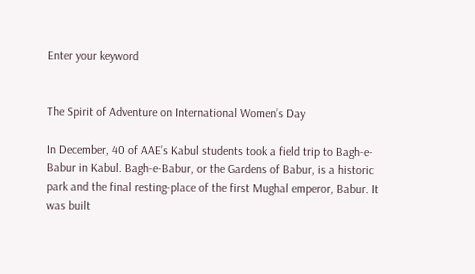Enter your keyword


The Spirit of Adventure on International Women’s Day

In December, 40 of AAE’s Kabul students took a field trip to Bagh-e-Babur in Kabul. Bagh-e-Babur, or the Gardens of Babur, is a historic park and the final resting-place of the first Mughal emperor, Babur. It was built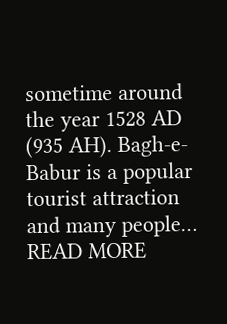sometime around the year 1528 AD (935 AH). Bagh-e-Babur is a popular tourist attraction and many people… READ MORE